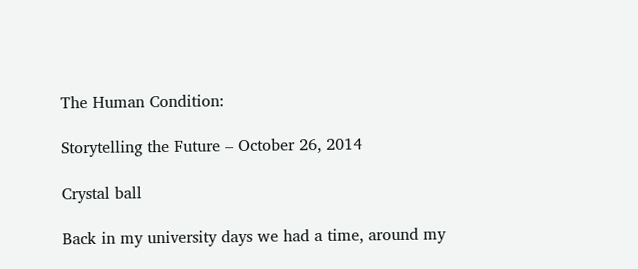The Human Condition:

Storytelling the Future – October 26, 2014

Crystal ball

Back in my university days we had a time, around my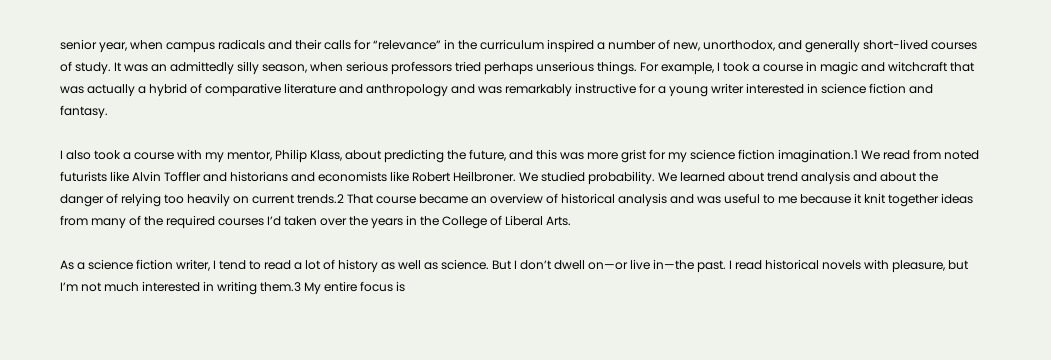senior year, when campus radicals and their calls for “relevance” in the curriculum inspired a number of new, unorthodox, and generally short-lived courses of study. It was an admittedly silly season, when serious professors tried perhaps unserious things. For example, I took a course in magic and witchcraft that was actually a hybrid of comparative literature and anthropology and was remarkably instructive for a young writer interested in science fiction and fantasy.

I also took a course with my mentor, Philip Klass, about predicting the future, and this was more grist for my science fiction imagination.1 We read from noted futurists like Alvin Toffler and historians and economists like Robert Heilbroner. We studied probability. We learned about trend analysis and about the danger of relying too heavily on current trends.2 That course became an overview of historical analysis and was useful to me because it knit together ideas from many of the required courses I’d taken over the years in the College of Liberal Arts.

As a science fiction writer, I tend to read a lot of history as well as science. But I don’t dwell on—or live in—the past. I read historical novels with pleasure, but I’m not much interested in writing them.3 My entire focus is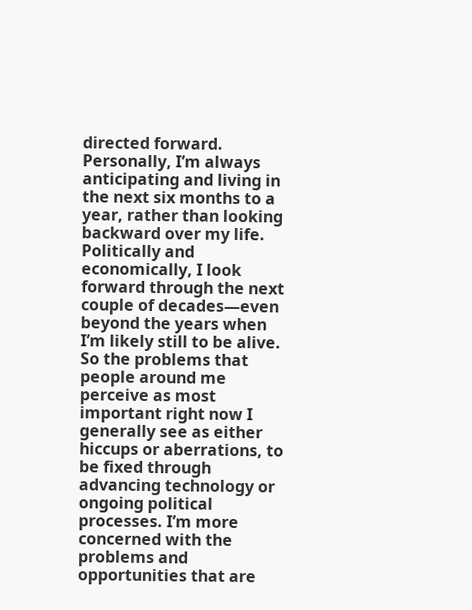directed forward. Personally, I’m always anticipating and living in the next six months to a year, rather than looking backward over my life. Politically and economically, I look forward through the next couple of decades—even beyond the years when I’m likely still to be alive. So the problems that people around me perceive as most important right now I generally see as either hiccups or aberrations, to be fixed through advancing technology or ongoing political processes. I’m more concerned with the problems and opportunities that are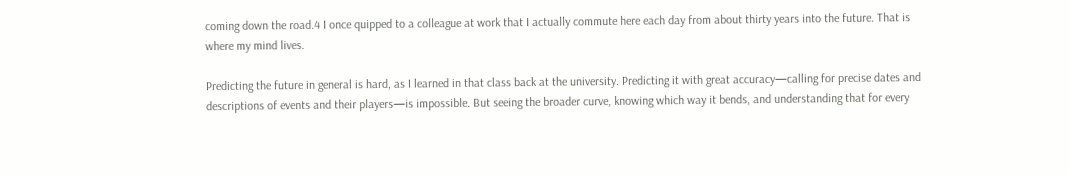coming down the road.4 I once quipped to a colleague at work that I actually commute here each day from about thirty years into the future. That is where my mind lives.

Predicting the future in general is hard, as I learned in that class back at the university. Predicting it with great accuracy—calling for precise dates and descriptions of events and their players—is impossible. But seeing the broader curve, knowing which way it bends, and understanding that for every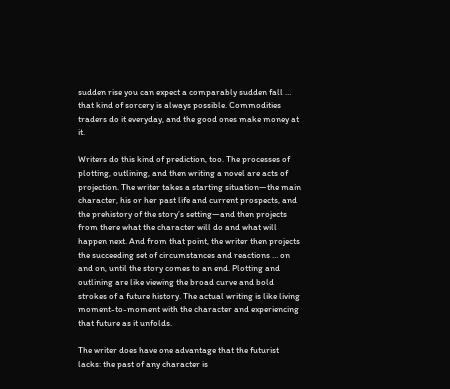sudden rise you can expect a comparably sudden fall … that kind of sorcery is always possible. Commodities traders do it everyday, and the good ones make money at it.

Writers do this kind of prediction, too. The processes of plotting, outlining, and then writing a novel are acts of projection. The writer takes a starting situation—the main character, his or her past life and current prospects, and the prehistory of the story’s setting—and then projects from there what the character will do and what will happen next. And from that point, the writer then projects the succeeding set of circumstances and reactions … on and on, until the story comes to an end. Plotting and outlining are like viewing the broad curve and bold strokes of a future history. The actual writing is like living moment-to-moment with the character and experiencing that future as it unfolds.

The writer does have one advantage that the futurist lacks: the past of any character is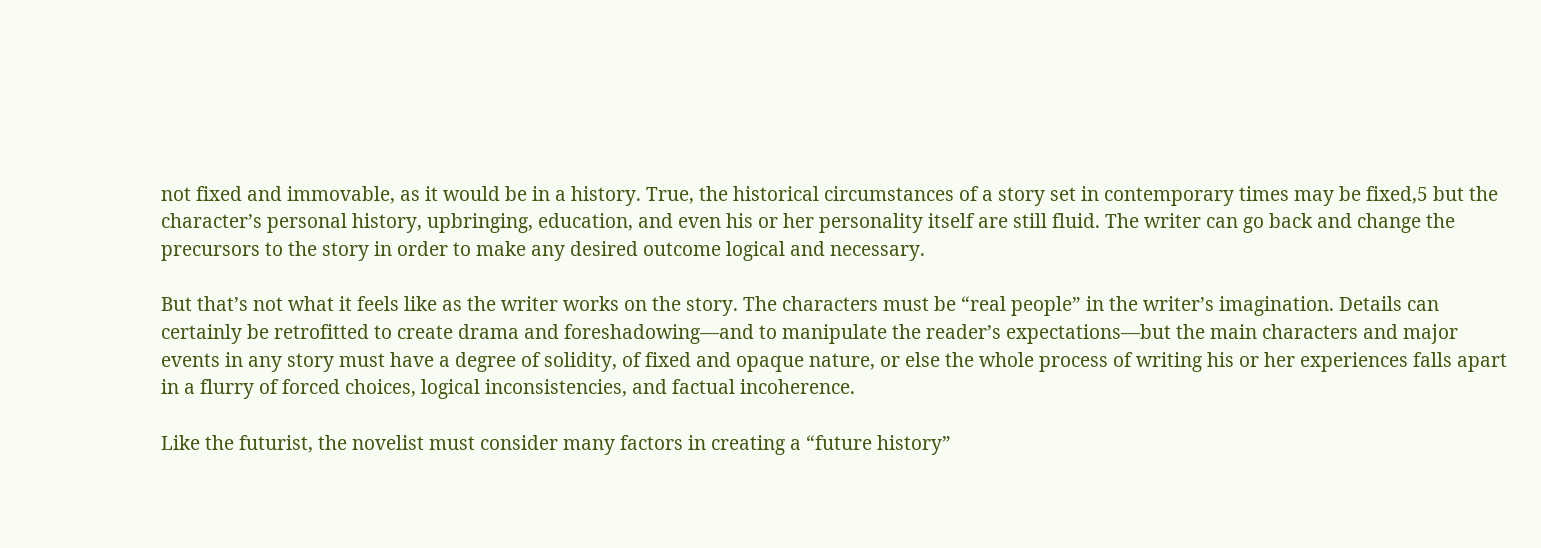not fixed and immovable, as it would be in a history. True, the historical circumstances of a story set in contemporary times may be fixed,5 but the character’s personal history, upbringing, education, and even his or her personality itself are still fluid. The writer can go back and change the precursors to the story in order to make any desired outcome logical and necessary.

But that’s not what it feels like as the writer works on the story. The characters must be “real people” in the writer’s imagination. Details can certainly be retrofitted to create drama and foreshadowing—and to manipulate the reader’s expectations—but the main characters and major events in any story must have a degree of solidity, of fixed and opaque nature, or else the whole process of writing his or her experiences falls apart in a flurry of forced choices, logical inconsistencies, and factual incoherence.

Like the futurist, the novelist must consider many factors in creating a “future history”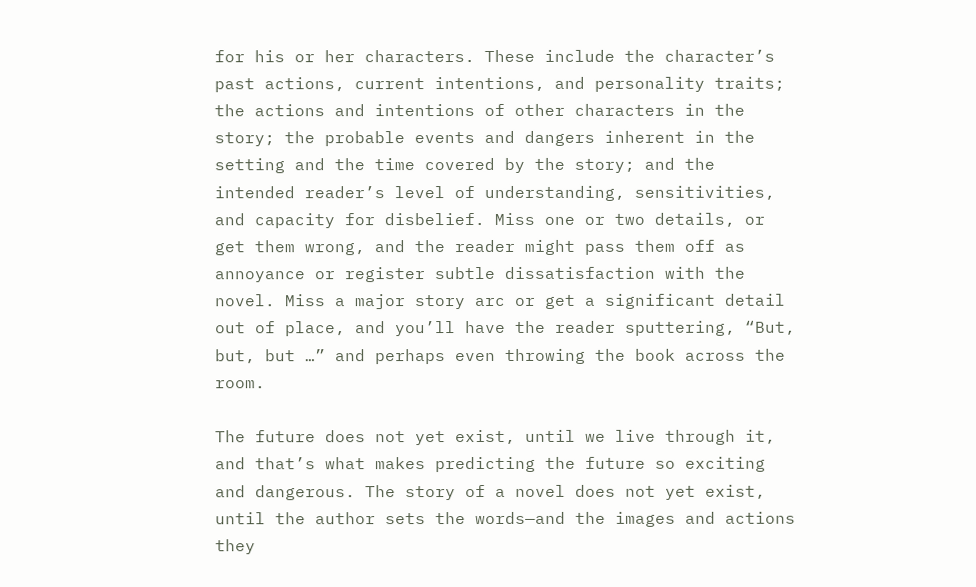for his or her characters. These include the character’s past actions, current intentions, and personality traits; the actions and intentions of other characters in the story; the probable events and dangers inherent in the setting and the time covered by the story; and the intended reader’s level of understanding, sensitivities, and capacity for disbelief. Miss one or two details, or get them wrong, and the reader might pass them off as annoyance or register subtle dissatisfaction with the novel. Miss a major story arc or get a significant detail out of place, and you’ll have the reader sputtering, “But, but, but …” and perhaps even throwing the book across the room.

The future does not yet exist, until we live through it, and that’s what makes predicting the future so exciting and dangerous. The story of a novel does not yet exist, until the author sets the words—and the images and actions they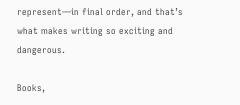represent—in final order, and that’s what makes writing so exciting and dangerous.

Books,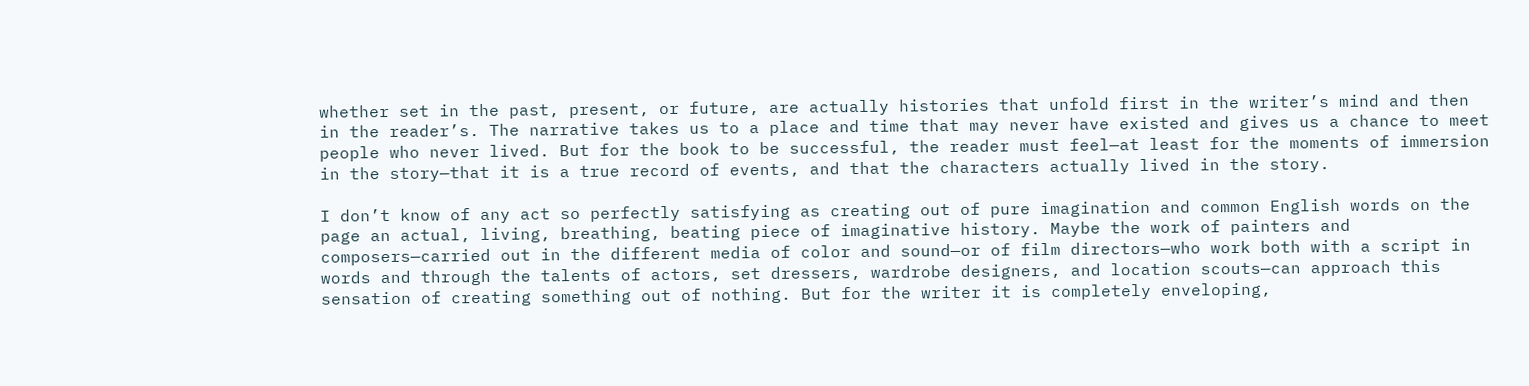whether set in the past, present, or future, are actually histories that unfold first in the writer’s mind and then in the reader’s. The narrative takes us to a place and time that may never have existed and gives us a chance to meet people who never lived. But for the book to be successful, the reader must feel—at least for the moments of immersion in the story—that it is a true record of events, and that the characters actually lived in the story.

I don’t know of any act so perfectly satisfying as creating out of pure imagination and common English words on the page an actual, living, breathing, beating piece of imaginative history. Maybe the work of painters and composers—carried out in the different media of color and sound—or of film directors—who work both with a script in words and through the talents of actors, set dressers, wardrobe designers, and location scouts—can approach this sensation of creating something out of nothing. But for the writer it is completely enveloping,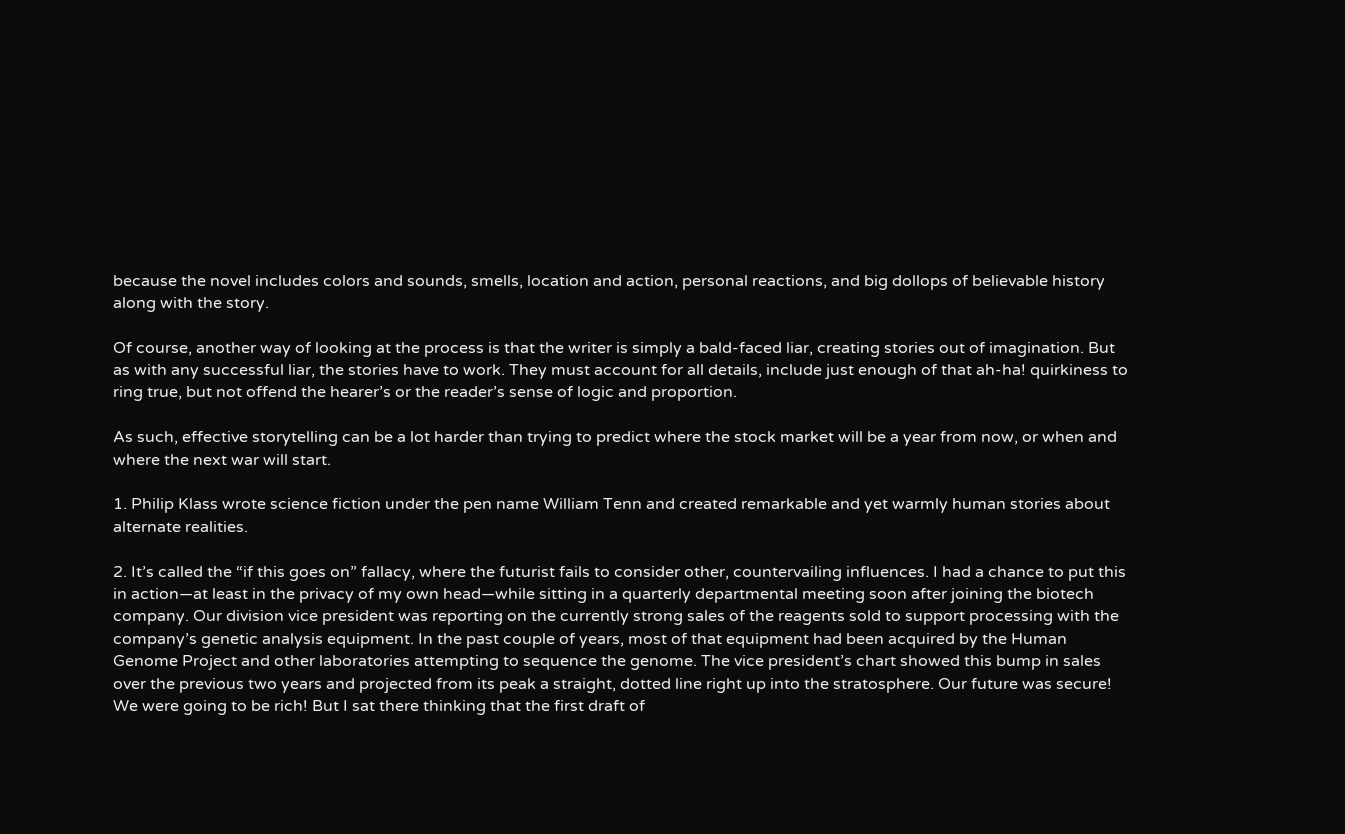because the novel includes colors and sounds, smells, location and action, personal reactions, and big dollops of believable history along with the story.

Of course, another way of looking at the process is that the writer is simply a bald-faced liar, creating stories out of imagination. But as with any successful liar, the stories have to work. They must account for all details, include just enough of that ah-ha! quirkiness to ring true, but not offend the hearer’s or the reader’s sense of logic and proportion.

As such, effective storytelling can be a lot harder than trying to predict where the stock market will be a year from now, or when and where the next war will start.

1. Philip Klass wrote science fiction under the pen name William Tenn and created remarkable and yet warmly human stories about alternate realities.

2. It’s called the “if this goes on” fallacy, where the futurist fails to consider other, countervailing influences. I had a chance to put this in action—at least in the privacy of my own head—while sitting in a quarterly departmental meeting soon after joining the biotech company. Our division vice president was reporting on the currently strong sales of the reagents sold to support processing with the company’s genetic analysis equipment. In the past couple of years, most of that equipment had been acquired by the Human Genome Project and other laboratories attempting to sequence the genome. The vice president’s chart showed this bump in sales over the previous two years and projected from its peak a straight, dotted line right up into the stratosphere. Our future was secure! We were going to be rich! But I sat there thinking that the first draft of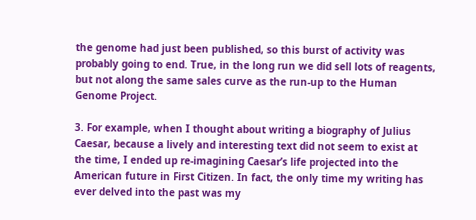the genome had just been published, so this burst of activity was probably going to end. True, in the long run we did sell lots of reagents, but not along the same sales curve as the run-up to the Human Genome Project.

3. For example, when I thought about writing a biography of Julius Caesar, because a lively and interesting text did not seem to exist at the time, I ended up re-imagining Caesar’s life projected into the American future in First Citizen. In fact, the only time my writing has ever delved into the past was my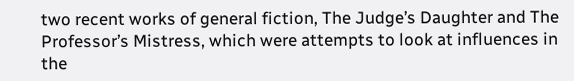two recent works of general fiction, The Judge’s Daughter and The Professor’s Mistress, which were attempts to look at influences in the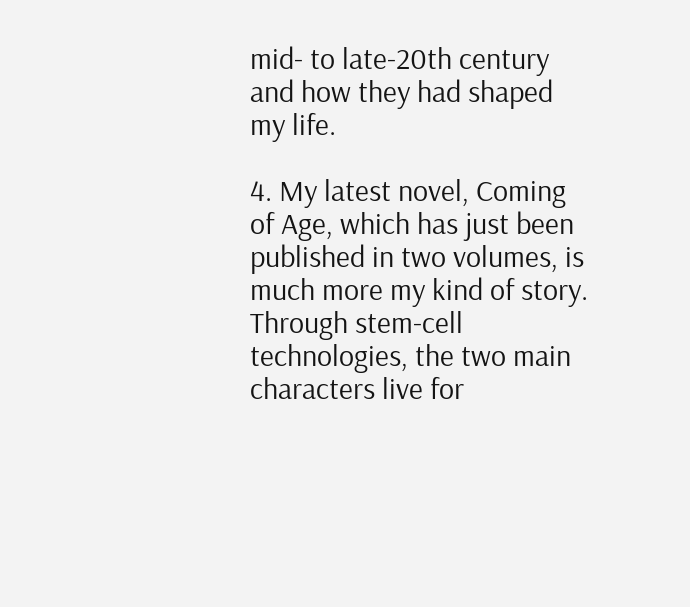mid- to late-20th century and how they had shaped my life.

4. My latest novel, Coming of Age, which has just been published in two volumes, is much more my kind of story. Through stem-cell technologies, the two main characters live for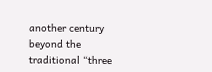another century beyond the traditional “three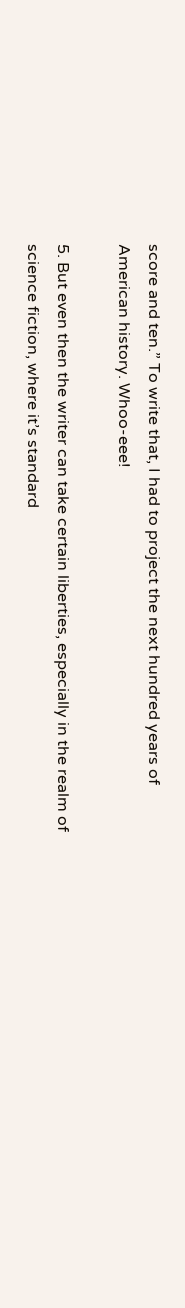score and ten.” To write that, I had to project the next hundred years of American history. Whoo-eee!

5. But even then the writer can take certain liberties, especially in the realm of science fiction, where it’s standard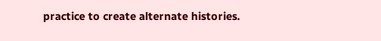practice to create alternate histories.